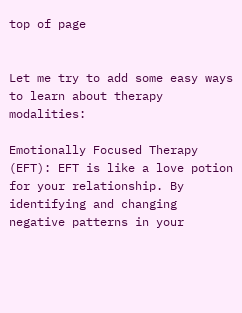top of page


Let me try to add some easy ways to learn about therapy modalities:

Emotionally Focused Therapy (EFT): EFT is like a love potion for your relationship. By identifying and changing negative patterns in your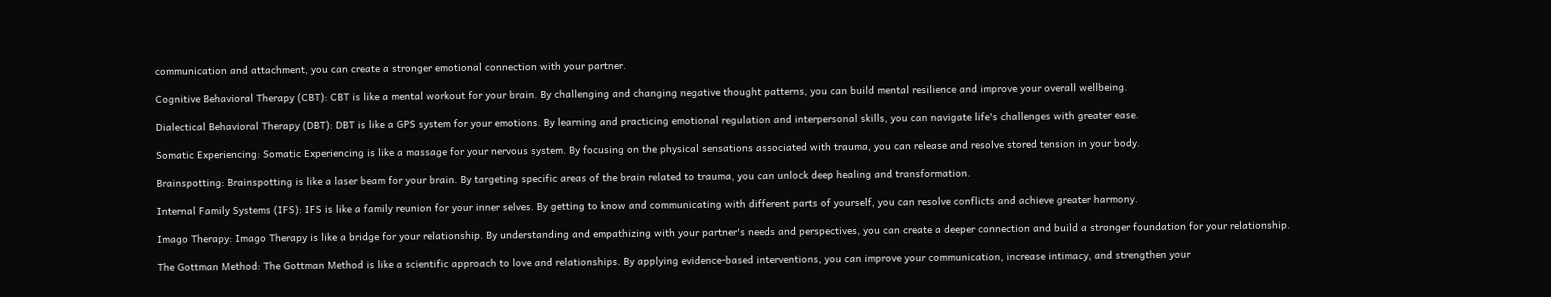communication and attachment, you can create a stronger emotional connection with your partner.

Cognitive Behavioral Therapy (CBT): CBT is like a mental workout for your brain. By challenging and changing negative thought patterns, you can build mental resilience and improve your overall wellbeing.

Dialectical Behavioral Therapy (DBT): DBT is like a GPS system for your emotions. By learning and practicing emotional regulation and interpersonal skills, you can navigate life's challenges with greater ease.

Somatic Experiencing: Somatic Experiencing is like a massage for your nervous system. By focusing on the physical sensations associated with trauma, you can release and resolve stored tension in your body.

Brainspotting: Brainspotting is like a laser beam for your brain. By targeting specific areas of the brain related to trauma, you can unlock deep healing and transformation.

Internal Family Systems (IFS): IFS is like a family reunion for your inner selves. By getting to know and communicating with different parts of yourself, you can resolve conflicts and achieve greater harmony.

Imago Therapy: Imago Therapy is like a bridge for your relationship. By understanding and empathizing with your partner's needs and perspectives, you can create a deeper connection and build a stronger foundation for your relationship.

The Gottman Method: The Gottman Method is like a scientific approach to love and relationships. By applying evidence-based interventions, you can improve your communication, increase intimacy, and strengthen your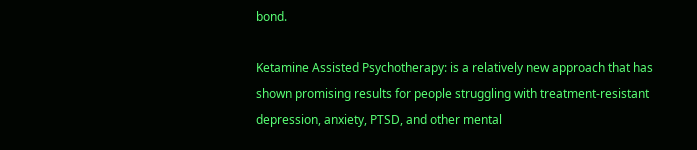bond.

Ketamine Assisted Psychotherapy: is a relatively new approach that has shown promising results for people struggling with treatment-resistant depression, anxiety, PTSD, and other mental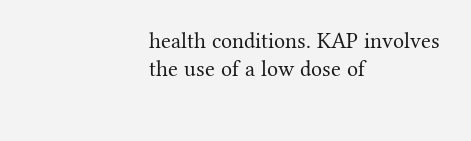health conditions. KAP involves the use of a low dose of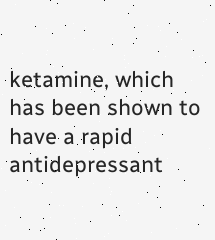ketamine, which has been shown to have a rapid antidepressant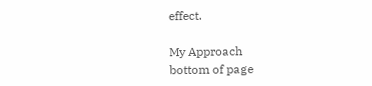effect.

My Approach
bottom of page